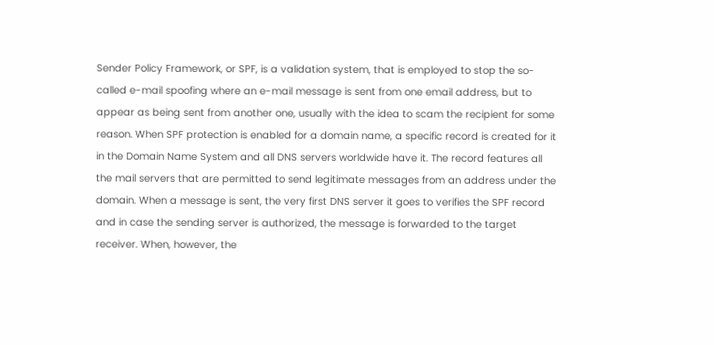Sender Policy Framework, or SPF, is a validation system, that is employed to stop the so-called e-mail spoofing where an e-mail message is sent from one email address, but to appear as being sent from another one, usually with the idea to scam the recipient for some reason. When SPF protection is enabled for a domain name, a specific record is created for it in the Domain Name System and all DNS servers worldwide have it. The record features all the mail servers that are permitted to send legitimate messages from an address under the domain. When a message is sent, the very first DNS server it goes to verifies the SPF record and in case the sending server is authorized, the message is forwarded to the target receiver. When, however, the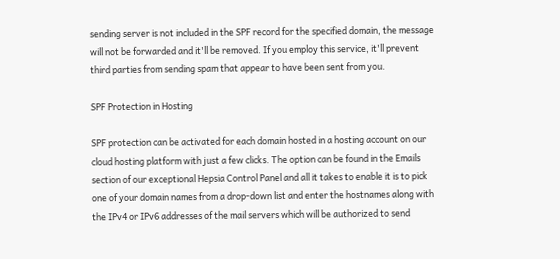sending server is not included in the SPF record for the specified domain, the message will not be forwarded and it'll be removed. If you employ this service, it'll prevent third parties from sending spam that appear to have been sent from you.

SPF Protection in Hosting

SPF protection can be activated for each domain hosted in a hosting account on our cloud hosting platform with just a few clicks. The option can be found in the Emails section of our exceptional Hepsia Control Panel and all it takes to enable it is to pick one of your domain names from a drop-down list and enter the hostnames along with the IPv4 or IPv6 addresses of the mail servers which will be authorized to send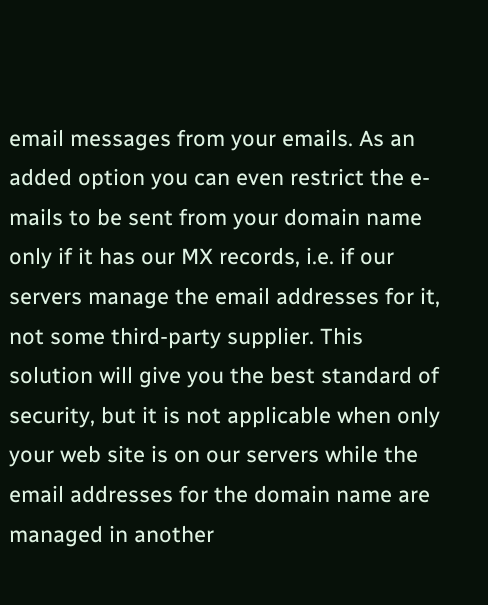email messages from your emails. As an added option you can even restrict the e-mails to be sent from your domain name only if it has our MX records, i.e. if our servers manage the email addresses for it, not some third-party supplier. This solution will give you the best standard of security, but it is not applicable when only your web site is on our servers while the email addresses for the domain name are managed in another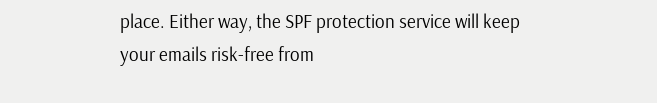place. Either way, the SPF protection service will keep your emails risk-free from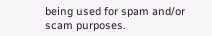being used for spam and/or scam purposes.